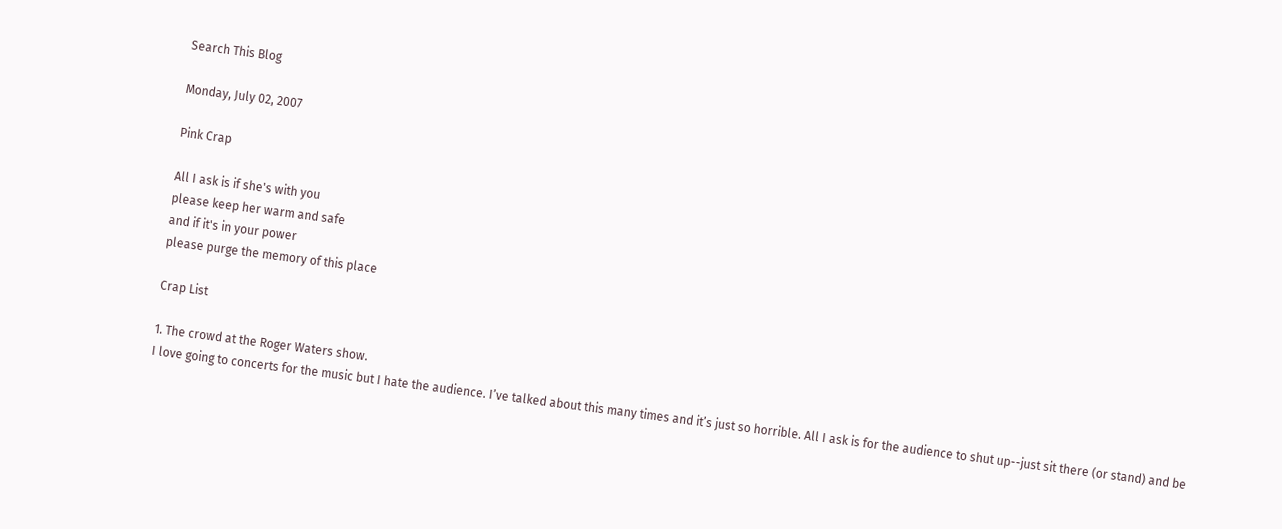Search This Blog

Monday, July 02, 2007

Pink Crap

All I ask is if she's with you
please keep her warm and safe
and if it's in your power
please purge the memory of this place

Crap List

1. The crowd at the Roger Waters show.
I love going to concerts for the music but I hate the audience. I’ve talked about this many times and it’s just so horrible. All I ask is for the audience to shut up--just sit there (or stand) and be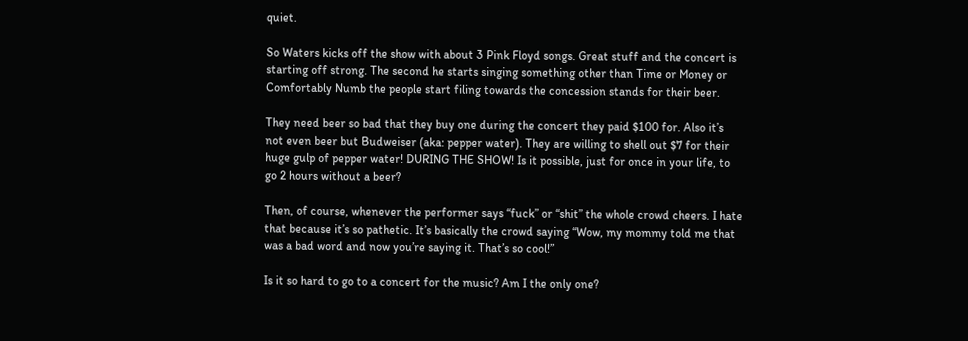quiet.

So Waters kicks off the show with about 3 Pink Floyd songs. Great stuff and the concert is starting off strong. The second he starts singing something other than Time or Money or Comfortably Numb the people start filing towards the concession stands for their beer.

They need beer so bad that they buy one during the concert they paid $100 for. Also it’s not even beer but Budweiser (aka: pepper water). They are willing to shell out $7 for their huge gulp of pepper water! DURING THE SHOW! Is it possible, just for once in your life, to go 2 hours without a beer?

Then, of course, whenever the performer says “fuck” or “shit” the whole crowd cheers. I hate that because it’s so pathetic. It’s basically the crowd saying “Wow, my mommy told me that was a bad word and now you’re saying it. That’s so cool!”

Is it so hard to go to a concert for the music? Am I the only one?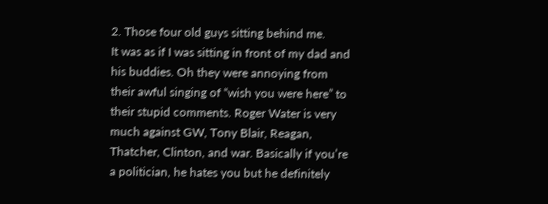2. Those four old guys sitting behind me.
It was as if I was sitting in front of my dad and his buddies. Oh they were annoying from their awful singing of “wish you were here” to their stupid comments. Roger Water is very much against GW, Tony Blair, Reagan, Thatcher, Clinton, and war. Basically if you’re a politician, he hates you but he definitely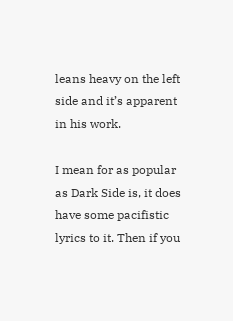leans heavy on the left side and it’s apparent in his work.

I mean for as popular as Dark Side is, it does have some pacifistic lyrics to it. Then if you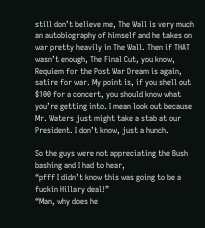still don’t believe me, The Wall is very much an autobiography of himself and he takes on war pretty heavily in The Wall. Then if THAT wasn’t enough, The Final Cut, you know, Requiem for the Post War Dream is again, satire for war. My point is, if you shell out $100 for a concert, you should know what you’re getting into. I mean look out because Mr. Waters just might take a stab at our President. I don’t know, just a hunch.

So the guys were not appreciating the Bush bashing and I had to hear,
“pfff I didn’t know this was going to be a fuckin Hillary deal!”
“Man, why does he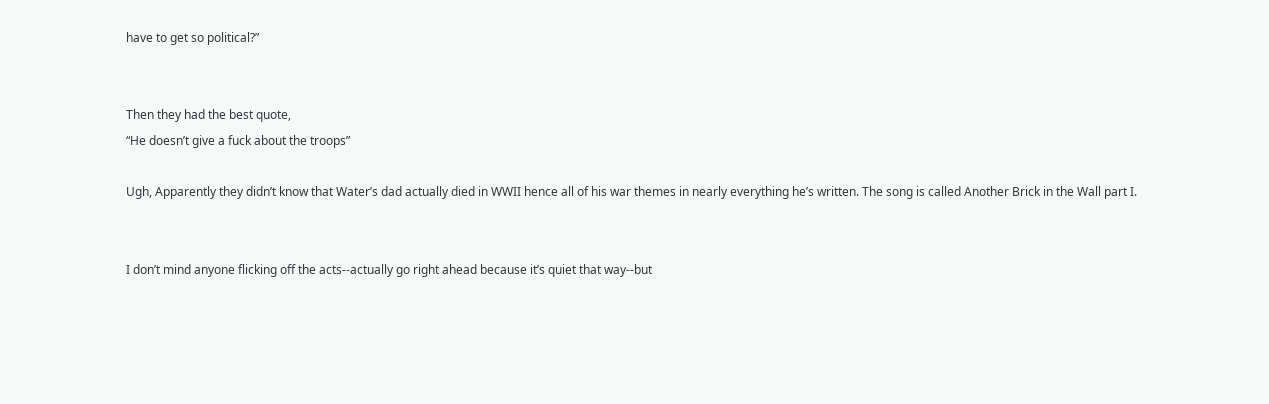have to get so political?”


Then they had the best quote,
“He doesn’t give a fuck about the troops”

Ugh, Apparently they didn’t know that Water’s dad actually died in WWII hence all of his war themes in nearly everything he’s written. The song is called Another Brick in the Wall part I.


I don’t mind anyone flicking off the acts--actually go right ahead because it’s quiet that way--but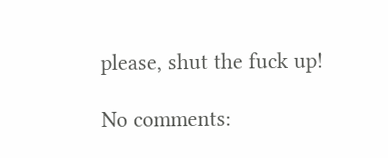please, shut the fuck up!

No comments: